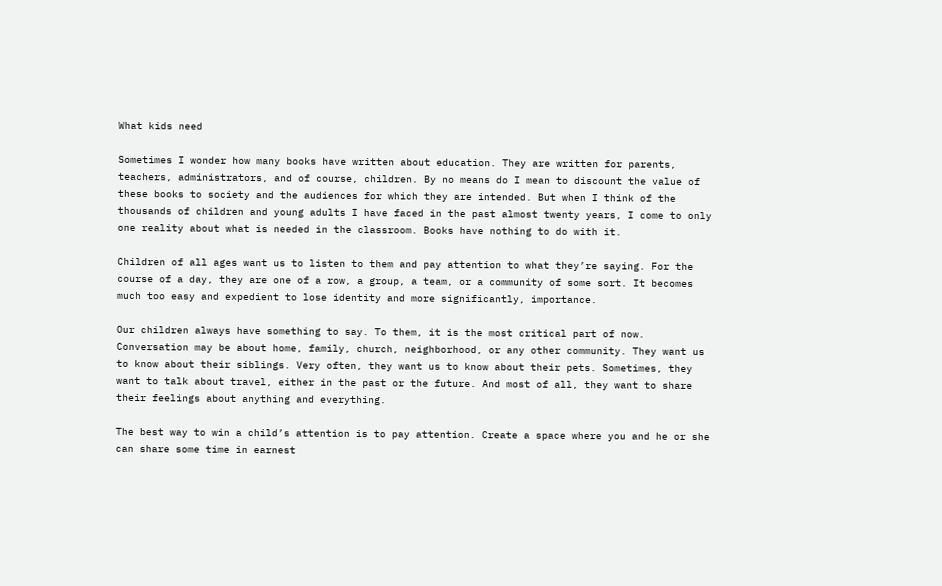What kids need

Sometimes I wonder how many books have written about education. They are written for parents, teachers, administrators, and of course, children. By no means do I mean to discount the value of these books to society and the audiences for which they are intended. But when I think of the thousands of children and young adults I have faced in the past almost twenty years, I come to only one reality about what is needed in the classroom. Books have nothing to do with it.

Children of all ages want us to listen to them and pay attention to what they’re saying. For the course of a day, they are one of a row, a group, a team, or a community of some sort. It becomes much too easy and expedient to lose identity and more significantly, importance.

Our children always have something to say. To them, it is the most critical part of now. Conversation may be about home, family, church, neighborhood, or any other community. They want us to know about their siblings. Very often, they want us to know about their pets. Sometimes, they want to talk about travel, either in the past or the future. And most of all, they want to share their feelings about anything and everything.

The best way to win a child’s attention is to pay attention. Create a space where you and he or she can share some time in earnest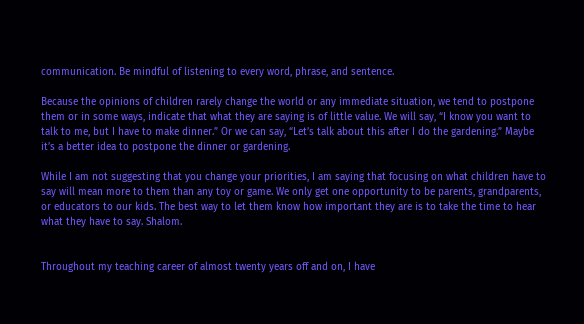communication. Be mindful of listening to every word, phrase, and sentence.

Because the opinions of children rarely change the world or any immediate situation, we tend to postpone them or in some ways, indicate that what they are saying is of little value. We will say, “I know you want to talk to me, but I have to make dinner.” Or we can say, “Let’s talk about this after I do the gardening.” Maybe it’s a better idea to postpone the dinner or gardening.

While I am not suggesting that you change your priorities, I am saying that focusing on what children have to say will mean more to them than any toy or game. We only get one opportunity to be parents, grandparents, or educators to our kids. The best way to let them know how important they are is to take the time to hear what they have to say. Shalom.


Throughout my teaching career of almost twenty years off and on, I have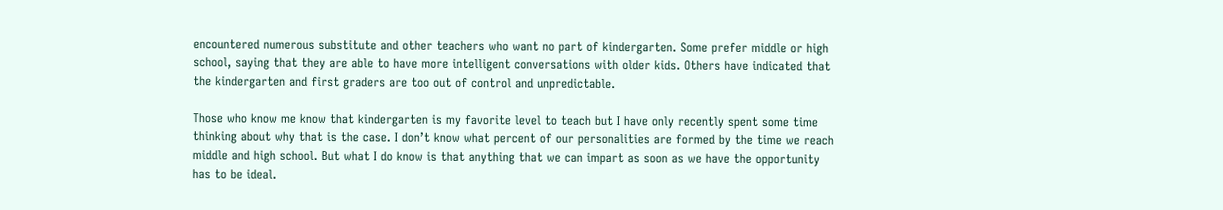encountered numerous substitute and other teachers who want no part of kindergarten. Some prefer middle or high school, saying that they are able to have more intelligent conversations with older kids. Others have indicated that the kindergarten and first graders are too out of control and unpredictable.

Those who know me know that kindergarten is my favorite level to teach but I have only recently spent some time thinking about why that is the case. I don’t know what percent of our personalities are formed by the time we reach middle and high school. But what I do know is that anything that we can impart as soon as we have the opportunity has to be ideal.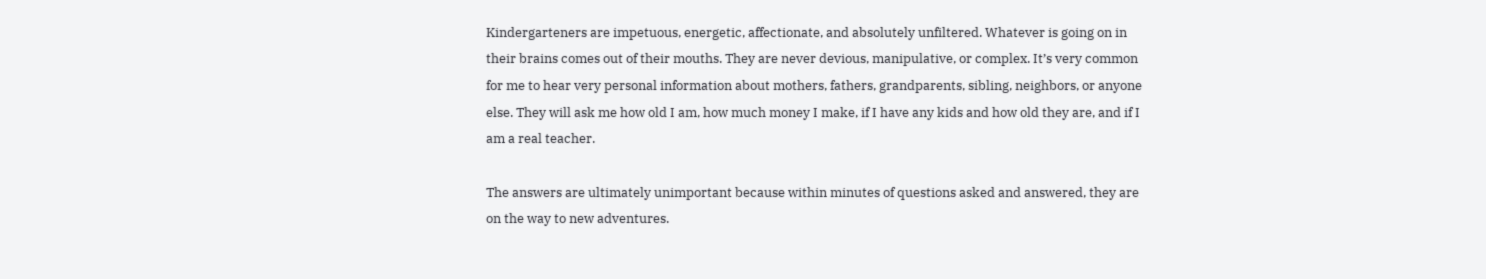Kindergarteners are impetuous, energetic, affectionate, and absolutely unfiltered. Whatever is going on in their brains comes out of their mouths. They are never devious, manipulative, or complex. It’s very common for me to hear very personal information about mothers, fathers, grandparents, sibling, neighbors, or anyone else. They will ask me how old I am, how much money I make, if I have any kids and how old they are, and if I am a real teacher.

The answers are ultimately unimportant because within minutes of questions asked and answered, they are on the way to new adventures.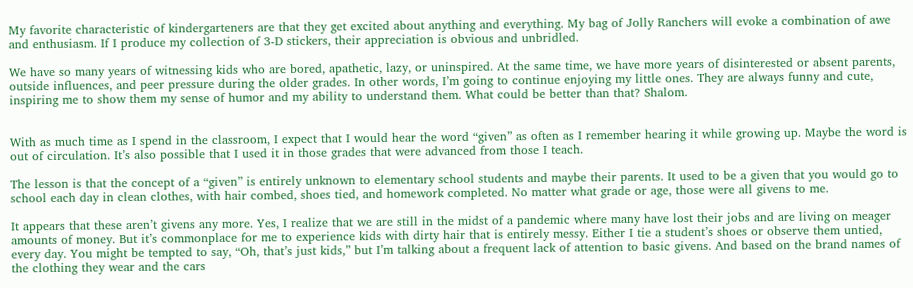My favorite characteristic of kindergarteners are that they get excited about anything and everything. My bag of Jolly Ranchers will evoke a combination of awe and enthusiasm. If I produce my collection of 3-D stickers, their appreciation is obvious and unbridled.

We have so many years of witnessing kids who are bored, apathetic, lazy, or uninspired. At the same time, we have more years of disinterested or absent parents, outside influences, and peer pressure during the older grades. In other words, I’m going to continue enjoying my little ones. They are always funny and cute, inspiring me to show them my sense of humor and my ability to understand them. What could be better than that? Shalom.


With as much time as I spend in the classroom, I expect that I would hear the word “given” as often as I remember hearing it while growing up. Maybe the word is out of circulation. It’s also possible that I used it in those grades that were advanced from those I teach.

The lesson is that the concept of a “given” is entirely unknown to elementary school students and maybe their parents. It used to be a given that you would go to school each day in clean clothes, with hair combed, shoes tied, and homework completed. No matter what grade or age, those were all givens to me.

It appears that these aren’t givens any more. Yes, I realize that we are still in the midst of a pandemic where many have lost their jobs and are living on meager amounts of money. But it’s commonplace for me to experience kids with dirty hair that is entirely messy. Either I tie a student’s shoes or observe them untied, every day. You might be tempted to say, “Oh, that’s just kids,” but I’m talking about a frequent lack of attention to basic givens. And based on the brand names of the clothing they wear and the cars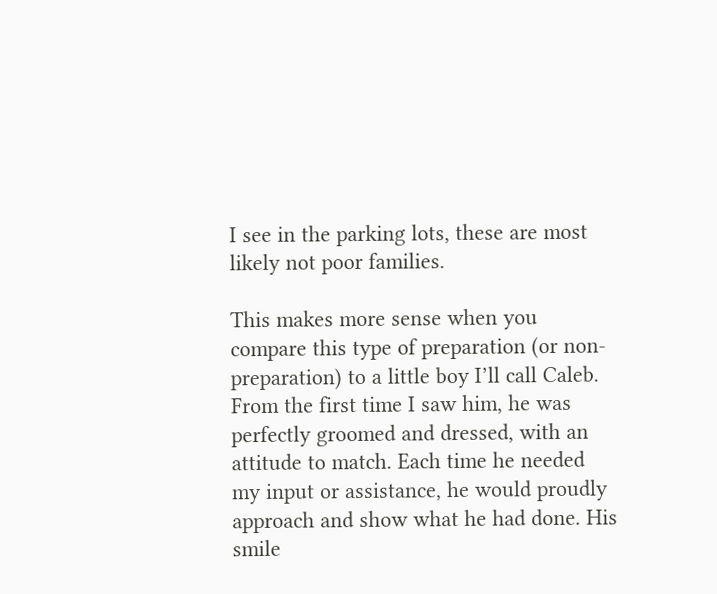I see in the parking lots, these are most likely not poor families.

This makes more sense when you compare this type of preparation (or non-preparation) to a little boy I’ll call Caleb. From the first time I saw him, he was perfectly groomed and dressed, with an attitude to match. Each time he needed my input or assistance, he would proudly approach and show what he had done. His smile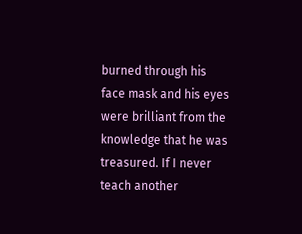burned through his face mask and his eyes were brilliant from the knowledge that he was treasured. If I never teach another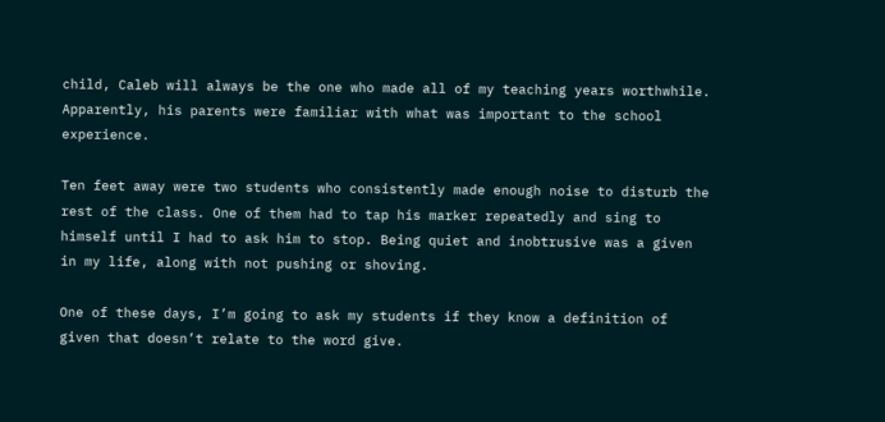child, Caleb will always be the one who made all of my teaching years worthwhile. Apparently, his parents were familiar with what was important to the school experience.

Ten feet away were two students who consistently made enough noise to disturb the rest of the class. One of them had to tap his marker repeatedly and sing to himself until I had to ask him to stop. Being quiet and inobtrusive was a given in my life, along with not pushing or shoving.

One of these days, I’m going to ask my students if they know a definition of given that doesn’t relate to the word give.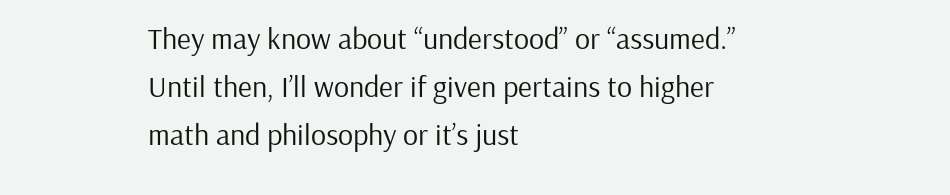They may know about “understood” or “assumed.” Until then, I’ll wonder if given pertains to higher math and philosophy or it’s just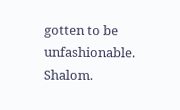gotten to be unfashionable. Shalom.